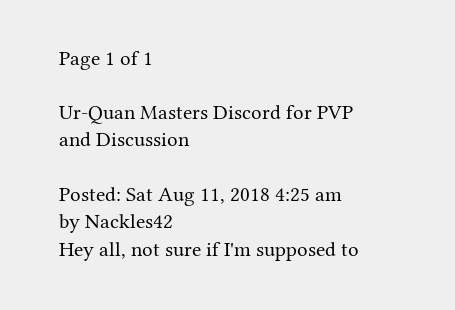Page 1 of 1

Ur-Quan Masters Discord for PVP and Discussion

Posted: Sat Aug 11, 2018 4:25 am
by Nackles42
Hey all, not sure if I'm supposed to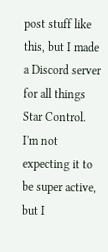post stuff like this, but I made a Discord server for all things Star Control. I'm not expecting it to be super active, but I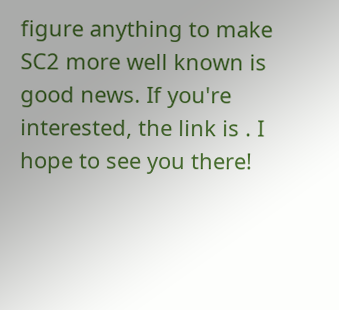figure anything to make SC2 more well known is good news. If you're interested, the link is . I hope to see you there!